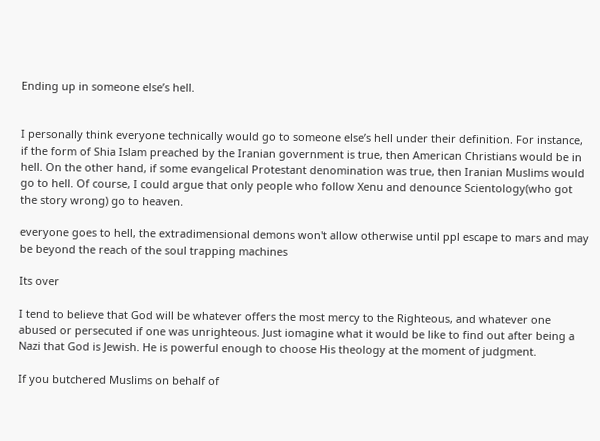Ending up in someone else’s hell.


I personally think everyone technically would go to someone else’s hell under their definition. For instance, if the form of Shia Islam preached by the Iranian government is true, then American Christians would be in hell. On the other hand, if some evangelical Protestant denomination was true, then Iranian Muslims would go to hell. Of course, I could argue that only people who follow Xenu and denounce Scientology(who got the story wrong) go to heaven.

everyone goes to hell, the extradimensional demons won't allow otherwise until ppl escape to mars and may be beyond the reach of the soul trapping machines

Its over

I tend to believe that God will be whatever offers the most mercy to the Righteous, and whatever one abused or persecuted if one was unrighteous. Just iomagine what it would be like to find out after being a Nazi that God is Jewish. He is powerful enough to choose His theology at the moment of judgment.

If you butchered Muslims on behalf of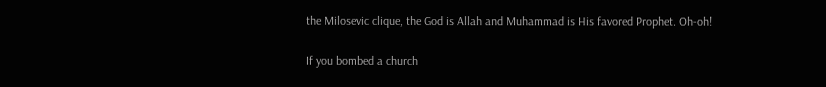the Milosevic clique, the God is Allah and Muhammad is His favored Prophet. Oh-oh!

If you bombed a church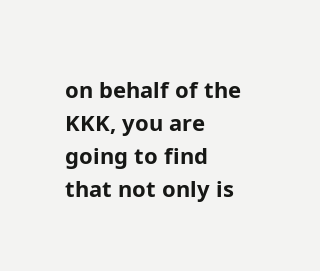on behalf of the KKK, you are going to find that not only is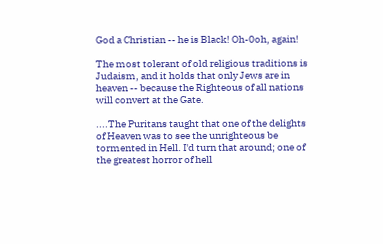God a Christian -- he is Black! Oh-0oh, again!

The most tolerant of old religious traditions is Judaism, and it holds that only Jews are in heaven -- because the Righteous of all nations will convert at the Gate.

....The Puritans taught that one of the delights of Heaven was to see the unrighteous be tormented in Hell. I'd turn that around; one of the greatest horror of hell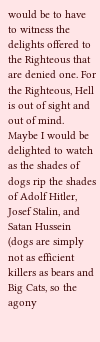would be to have to witness the delights offered to the Righteous that are denied one. For the Righteous, Hell is out of sight and out of mind. Maybe I would be delighted to watch as the shades of dogs rip the shades of Adolf Hitler, Josef Stalin, and Satan Hussein (dogs are simply not as efficient killers as bears and Big Cats, so the agony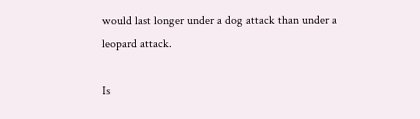would last longer under a dog attack than under a leopard attack.

Is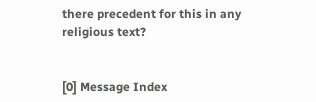there precedent for this in any religious text?


[0] Message Index